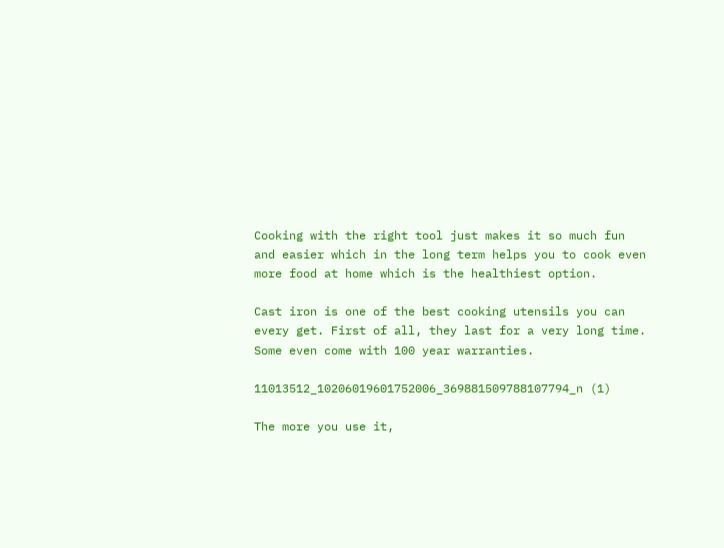Cooking with the right tool just makes it so much fun and easier which in the long term helps you to cook even more food at home which is the healthiest option.

Cast iron is one of the best cooking utensils you can every get. First of all, they last for a very long time. Some even come with 100 year warranties.

11013512_10206019601752006_369881509788107794_n (1)

The more you use it,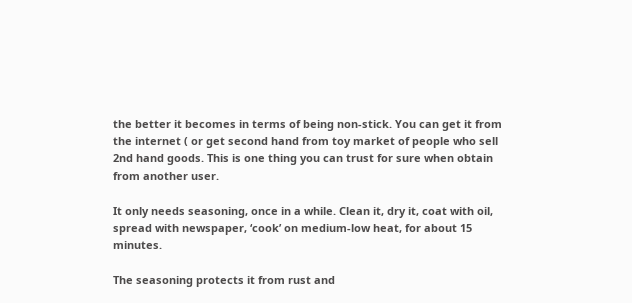the better it becomes in terms of being non-stick. You can get it from the internet ( or get second hand from toy market of people who sell 2nd hand goods. This is one thing you can trust for sure when obtain from another user.

It only needs seasoning, once in a while. Clean it, dry it, coat with oil, spread with newspaper, ‘cook’ on medium-low heat, for about 15 minutes.

The seasoning protects it from rust and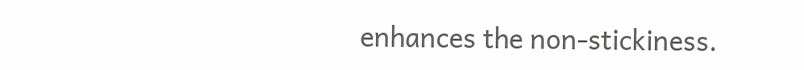enhances the non-stickiness.